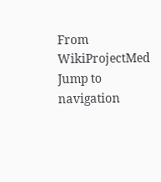From WikiProjectMed
Jump to navigation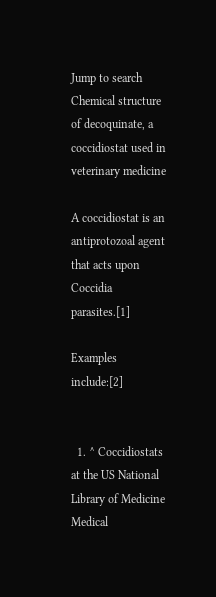Jump to search
Chemical structure of decoquinate, a coccidiostat used in veterinary medicine

A coccidiostat is an antiprotozoal agent that acts upon Coccidia parasites.[1]

Examples include:[2]


  1. ^ Coccidiostats at the US National Library of Medicine Medical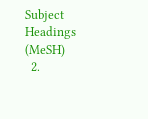Subject Headings (MeSH)
  2.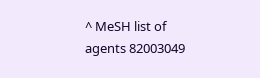^ MeSH list of agents 82003049